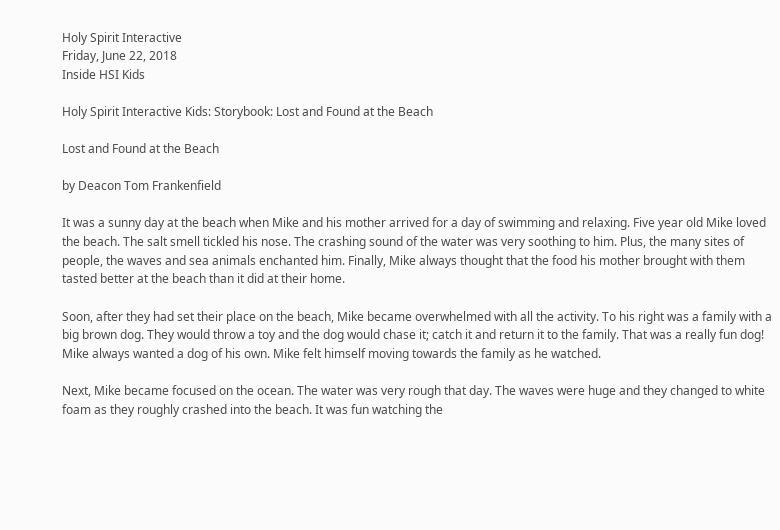Holy Spirit Interactive
Friday, June 22, 2018
Inside HSI Kids

Holy Spirit Interactive Kids: Storybook: Lost and Found at the Beach

Lost and Found at the Beach

by Deacon Tom Frankenfield

It was a sunny day at the beach when Mike and his mother arrived for a day of swimming and relaxing. Five year old Mike loved the beach. The salt smell tickled his nose. The crashing sound of the water was very soothing to him. Plus, the many sites of people, the waves and sea animals enchanted him. Finally, Mike always thought that the food his mother brought with them tasted better at the beach than it did at their home.

Soon, after they had set their place on the beach, Mike became overwhelmed with all the activity. To his right was a family with a big brown dog. They would throw a toy and the dog would chase it; catch it and return it to the family. That was a really fun dog! Mike always wanted a dog of his own. Mike felt himself moving towards the family as he watched.

Next, Mike became focused on the ocean. The water was very rough that day. The waves were huge and they changed to white foam as they roughly crashed into the beach. It was fun watching the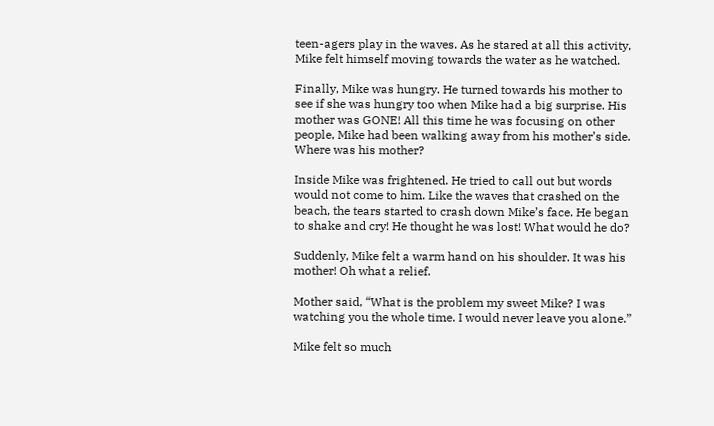teen-agers play in the waves. As he stared at all this activity, Mike felt himself moving towards the water as he watched.

Finally, Mike was hungry. He turned towards his mother to see if she was hungry too when Mike had a big surprise. His mother was GONE! All this time he was focusing on other people, Mike had been walking away from his mother’s side. Where was his mother?

Inside Mike was frightened. He tried to call out but words would not come to him. Like the waves that crashed on the beach, the tears started to crash down Mike’s face. He began to shake and cry! He thought he was lost! What would he do?

Suddenly, Mike felt a warm hand on his shoulder. It was his mother! Oh what a relief.

Mother said, “What is the problem my sweet Mike? I was watching you the whole time. I would never leave you alone.”

Mike felt so much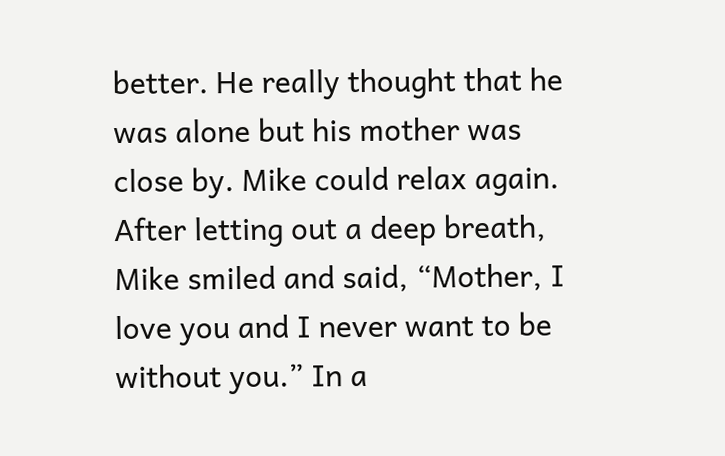better. He really thought that he was alone but his mother was close by. Mike could relax again. After letting out a deep breath, Mike smiled and said, “Mother, I love you and I never want to be without you.” In a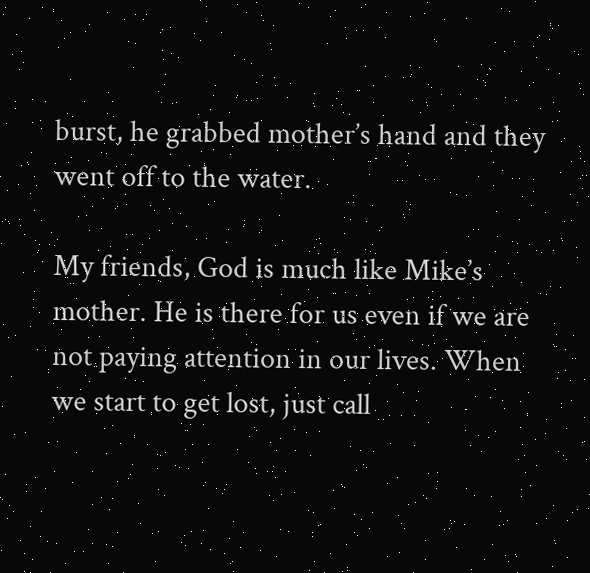burst, he grabbed mother’s hand and they went off to the water.

My friends, God is much like Mike’s mother. He is there for us even if we are not paying attention in our lives. When we start to get lost, just call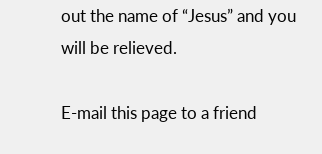out the name of “Jesus” and you will be relieved.

E-mail this page to a friend